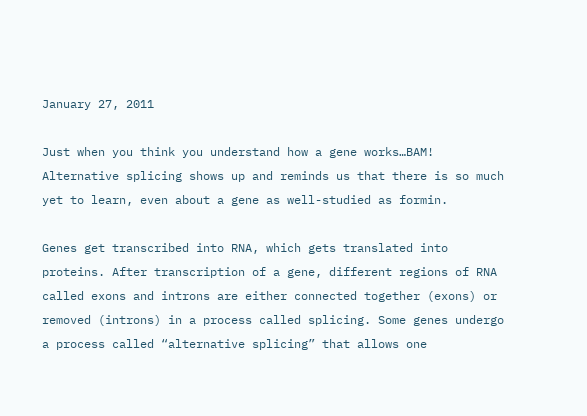January 27, 2011

Just when you think you understand how a gene works…BAM! Alternative splicing shows up and reminds us that there is so much yet to learn, even about a gene as well-studied as formin.

Genes get transcribed into RNA, which gets translated into proteins. After transcription of a gene, different regions of RNA called exons and introns are either connected together (exons) or removed (introns) in a process called splicing. Some genes undergo a process called “alternative splicing” that allows one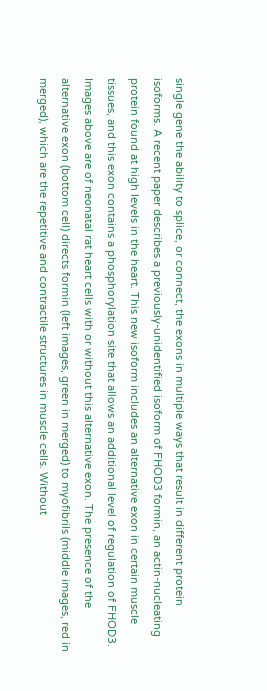single gene the ability to splice, or connect, the exons in multiple ways that result in different protein isoforms. A recent paper describes a previously-unidentified isoform of FHOD3 formin, an actin-nucleating protein found at high levels in the heart. This new isoform includes an alternative exon in certain muscle tissues, and this exon contains a phosphorylation site that allows an additional level of regulation of FHOD3. Images above are of neonatal rat heart cells with or without this alternative exon. The presence of the alternative exon (bottom cell) directs formin (left images, green in merged) to myofibrils (middle images, red in merged), which are the repetitive and contractile structures in muscle cells. Without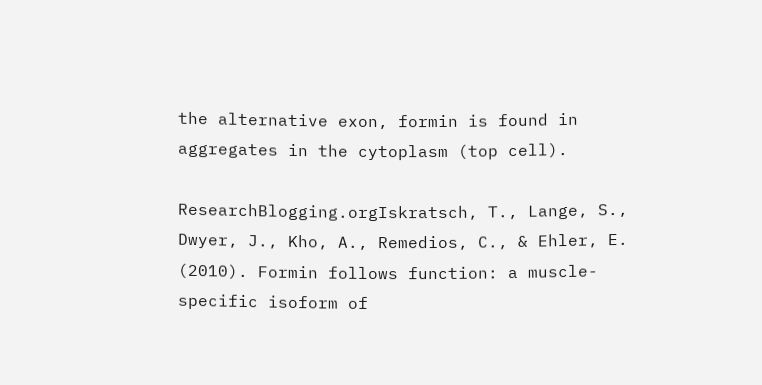the alternative exon, formin is found in aggregates in the cytoplasm (top cell).

ResearchBlogging.orgIskratsch, T., Lange, S., Dwyer, J., Kho, A., Remedios, C., & Ehler, E. (2010). Formin follows function: a muscle-specific isoform of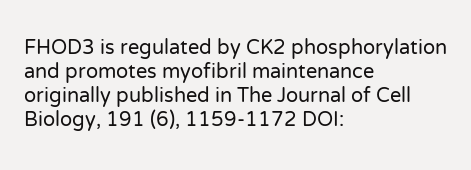FHOD3 is regulated by CK2 phosphorylation and promotes myofibril maintenance originally published in The Journal of Cell Biology, 191 (6), 1159-1172 DOI: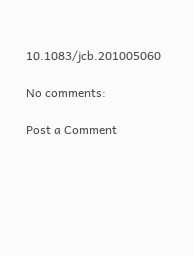10.1083/jcb.201005060

No comments:

Post a Comment